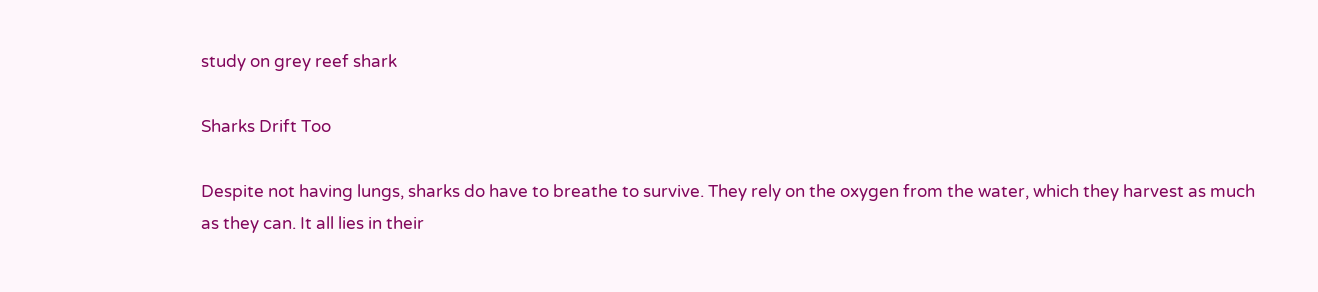study on grey reef shark

Sharks Drift Too

Despite not having lungs, sharks do have to breathe to survive. They rely on the oxygen from the water, which they harvest as much as they can. It all lies in their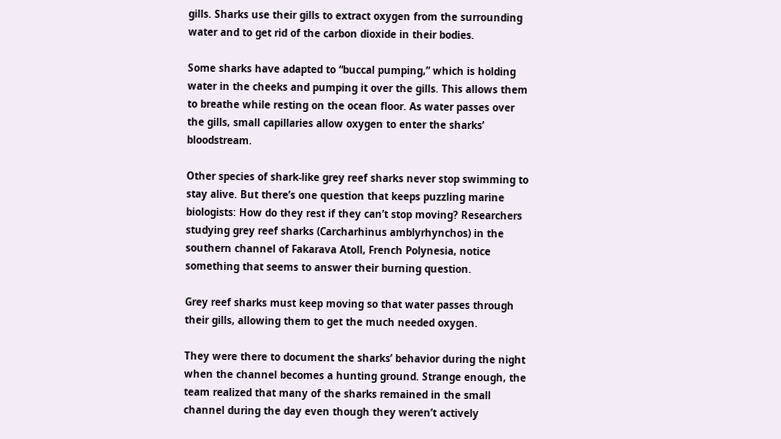gills. Sharks use their gills to extract oxygen from the surrounding water and to get rid of the carbon dioxide in their bodies.

Some sharks have adapted to “buccal pumping,” which is holding water in the cheeks and pumping it over the gills. This allows them to breathe while resting on the ocean floor. As water passes over the gills, small capillaries allow oxygen to enter the sharks’ bloodstream.

Other species of shark-like grey reef sharks never stop swimming to stay alive. But there’s one question that keeps puzzling marine biologists: How do they rest if they can’t stop moving? Researchers studying grey reef sharks (Carcharhinus amblyrhynchos) in the southern channel of Fakarava Atoll, French Polynesia, notice something that seems to answer their burning question.

Grey reef sharks must keep moving so that water passes through their gills, allowing them to get the much needed oxygen.

They were there to document the sharks’ behavior during the night when the channel becomes a hunting ground. Strange enough, the team realized that many of the sharks remained in the small channel during the day even though they weren’t actively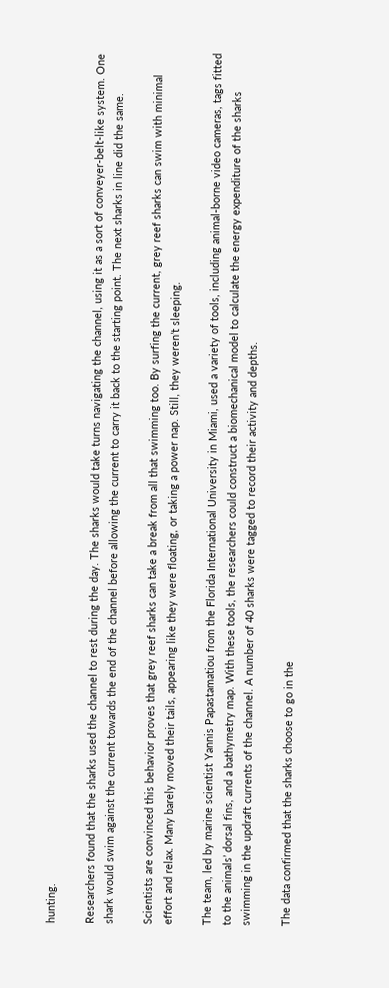hunting.

Researchers found that the sharks used the channel to rest during the day. The sharks would take turns navigating the channel, using it as a sort of conveyer-belt-like system. One shark would swim against the current towards the end of the channel before allowing the current to carry it back to the starting point. The next sharks in line did the same.

Scientists are convinced this behavior proves that grey reef sharks can take a break from all that swimming too. By surfing the current, grey reef sharks can swim with minimal effort and relax. Many barely moved their tails, appearing like they were floating, or taking a power nap. Still, they weren’t sleeping.

The team, led by marine scientist Yannis Papastamatiou from the Florida International University in Miami, used a variety of tools, including animal-borne video cameras, tags fitted to the animals’ dorsal fins, and a bathymetry map. With these tools, the researchers could construct a biomechanical model to calculate the energy expenditure of the sharks swimming in the updraft currents of the channel. A number of 40 sharks were tagged to record their activity and depths.

The data confirmed that the sharks choose to go in the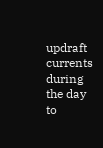updraft currents during the day to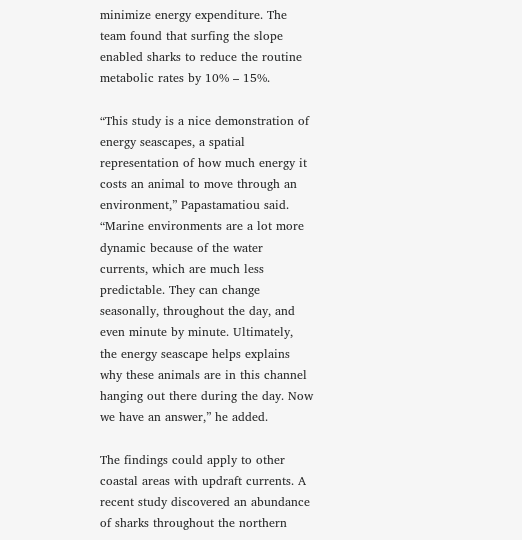minimize energy expenditure. The team found that surfing the slope enabled sharks to reduce the routine metabolic rates by 10% – 15%.

“This study is a nice demonstration of energy seascapes, a spatial representation of how much energy it costs an animal to move through an environment,” Papastamatiou said. “Marine environments are a lot more dynamic because of the water currents, which are much less predictable. They can change seasonally, throughout the day, and even minute by minute. Ultimately, the energy seascape helps explains why these animals are in this channel hanging out there during the day. Now we have an answer,” he added.

The findings could apply to other coastal areas with updraft currents. A recent study discovered an abundance of sharks throughout the northern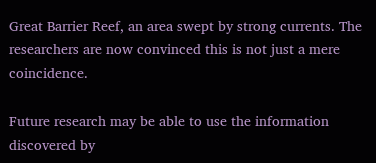Great Barrier Reef, an area swept by strong currents. The researchers are now convinced this is not just a mere coincidence.

Future research may be able to use the information discovered by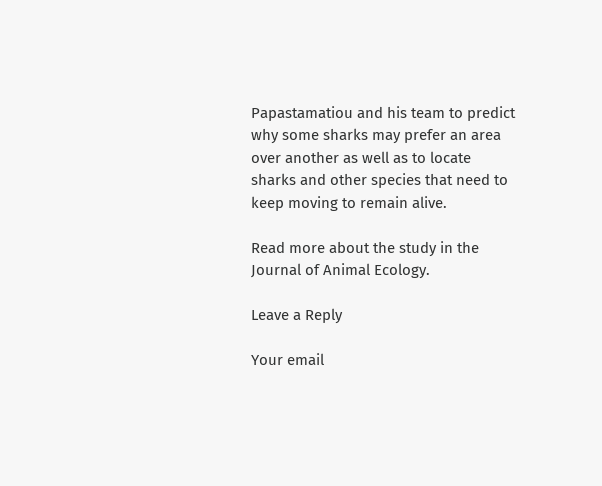Papastamatiou and his team to predict why some sharks may prefer an area over another as well as to locate sharks and other species that need to keep moving to remain alive.

Read more about the study in the Journal of Animal Ecology.

Leave a Reply

Your email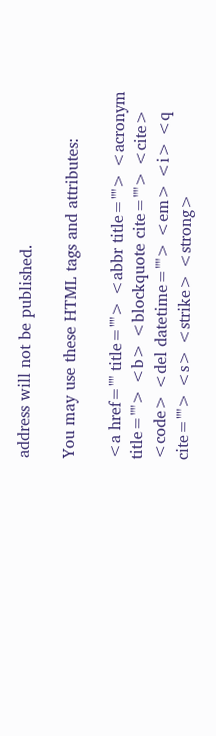address will not be published.

You may use these HTML tags and attributes:

<a href="" title=""> <abbr title=""> <acronym title=""> <b> <blockquote cite=""> <cite> <code> <del datetime=""> <em> <i> <q cite=""> <s> <strike> <strong>